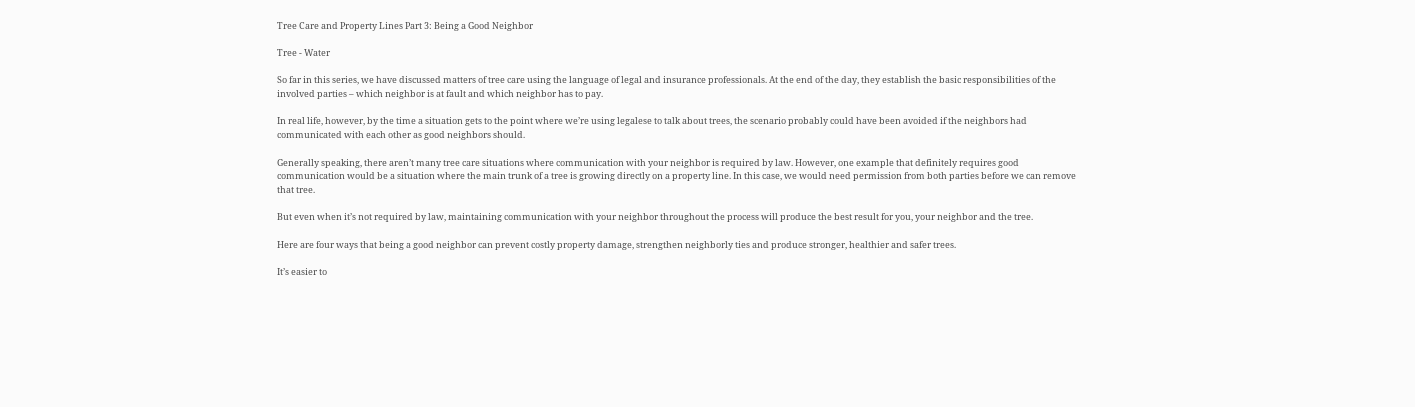Tree Care and Property Lines Part 3: Being a Good Neighbor

Tree - Water

So far in this series, we have discussed matters of tree care using the language of legal and insurance professionals. At the end of the day, they establish the basic responsibilities of the involved parties – which neighbor is at fault and which neighbor has to pay.

In real life, however, by the time a situation gets to the point where we’re using legalese to talk about trees, the scenario probably could have been avoided if the neighbors had communicated with each other as good neighbors should.

Generally speaking, there aren’t many tree care situations where communication with your neighbor is required by law. However, one example that definitely requires good communication would be a situation where the main trunk of a tree is growing directly on a property line. In this case, we would need permission from both parties before we can remove that tree.

But even when it’s not required by law, maintaining communication with your neighbor throughout the process will produce the best result for you, your neighbor and the tree.

Here are four ways that being a good neighbor can prevent costly property damage, strengthen neighborly ties and produce stronger, healthier and safer trees.

It’s easier to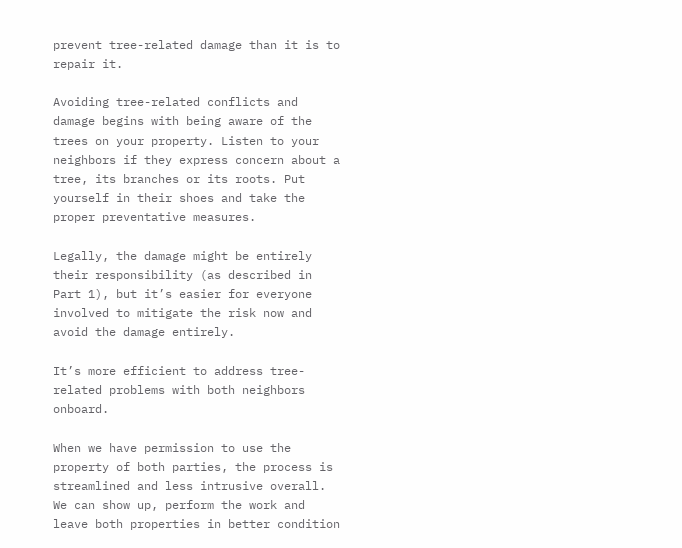prevent tree-related damage than it is to repair it.

Avoiding tree-related conflicts and damage begins with being aware of the trees on your property. Listen to your neighbors if they express concern about a tree, its branches or its roots. Put yourself in their shoes and take the proper preventative measures.

Legally, the damage might be entirely their responsibility (as described in Part 1), but it’s easier for everyone involved to mitigate the risk now and avoid the damage entirely.

It’s more efficient to address tree-related problems with both neighbors onboard.

When we have permission to use the property of both parties, the process is streamlined and less intrusive overall. We can show up, perform the work and leave both properties in better condition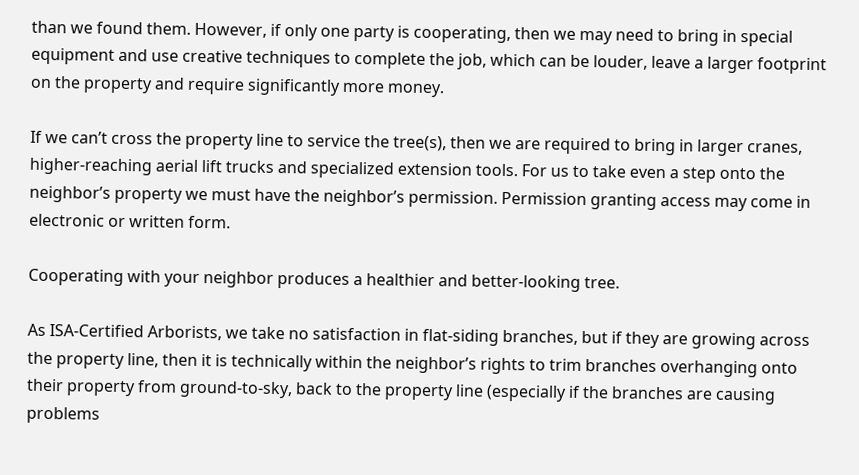than we found them. However, if only one party is cooperating, then we may need to bring in special equipment and use creative techniques to complete the job, which can be louder, leave a larger footprint on the property and require significantly more money.

If we can’t cross the property line to service the tree(s), then we are required to bring in larger cranes, higher-reaching aerial lift trucks and specialized extension tools. For us to take even a step onto the neighbor’s property we must have the neighbor’s permission. Permission granting access may come in electronic or written form.

Cooperating with your neighbor produces a healthier and better-looking tree.

As ISA-Certified Arborists, we take no satisfaction in flat-siding branches, but if they are growing across the property line, then it is technically within the neighbor’s rights to trim branches overhanging onto their property from ground-to-sky, back to the property line (especially if the branches are causing problems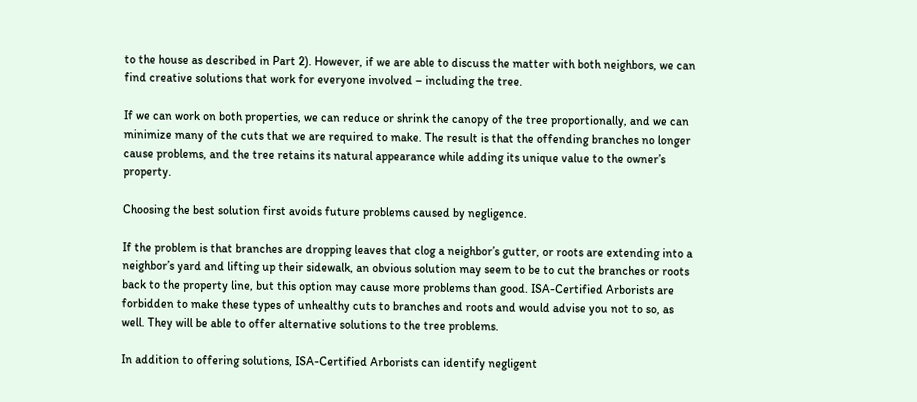to the house as described in Part 2). However, if we are able to discuss the matter with both neighbors, we can find creative solutions that work for everyone involved – including the tree.

If we can work on both properties, we can reduce or shrink the canopy of the tree proportionally, and we can minimize many of the cuts that we are required to make. The result is that the offending branches no longer cause problems, and the tree retains its natural appearance while adding its unique value to the owner’s property.

Choosing the best solution first avoids future problems caused by negligence.

If the problem is that branches are dropping leaves that clog a neighbor’s gutter, or roots are extending into a neighbor’s yard and lifting up their sidewalk, an obvious solution may seem to be to cut the branches or roots back to the property line, but this option may cause more problems than good. ISA-Certified Arborists are forbidden to make these types of unhealthy cuts to branches and roots and would advise you not to so, as well. They will be able to offer alternative solutions to the tree problems.

In addition to offering solutions, ISA-Certified Arborists can identify negligent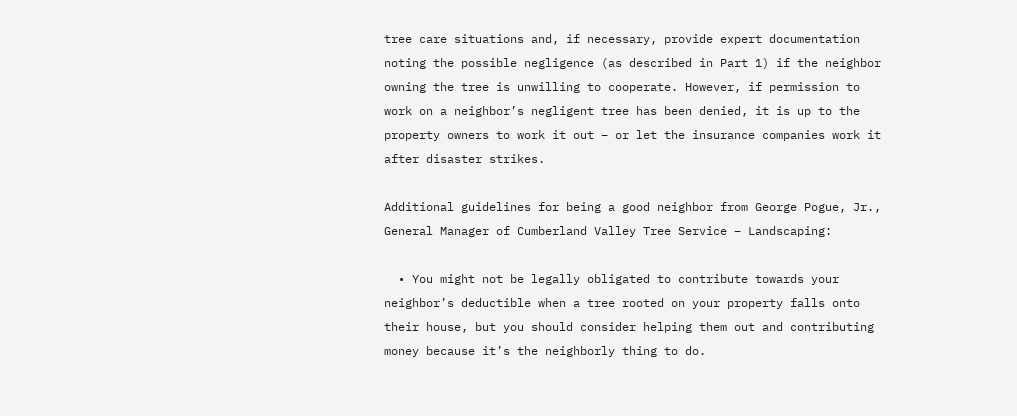tree care situations and, if necessary, provide expert documentation noting the possible negligence (as described in Part 1) if the neighbor owning the tree is unwilling to cooperate. However, if permission to work on a neighbor’s negligent tree has been denied, it is up to the property owners to work it out – or let the insurance companies work it after disaster strikes.

Additional guidelines for being a good neighbor from George Pogue, Jr., General Manager of Cumberland Valley Tree Service – Landscaping:

  • You might not be legally obligated to contribute towards your neighbor’s deductible when a tree rooted on your property falls onto their house, but you should consider helping them out and contributing money because it’s the neighborly thing to do.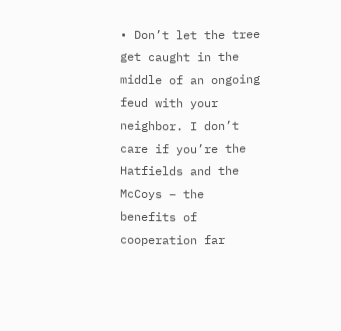• Don’t let the tree get caught in the middle of an ongoing feud with your neighbor. I don’t care if you’re the Hatfields and the McCoys – the benefits of cooperation far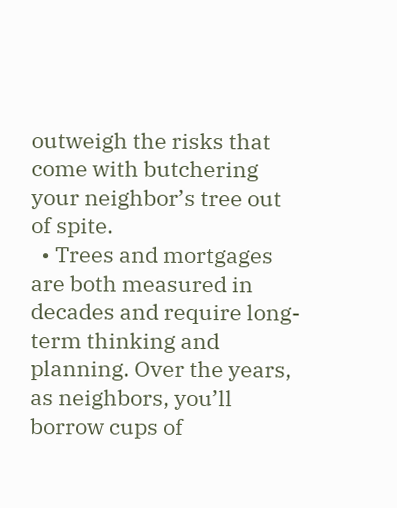outweigh the risks that come with butchering your neighbor’s tree out of spite.
  • Trees and mortgages are both measured in decades and require long-term thinking and planning. Over the years, as neighbors, you’ll borrow cups of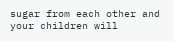sugar from each other and your children will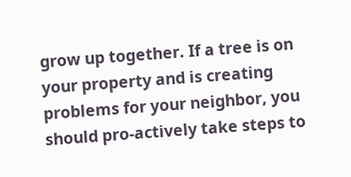grow up together. If a tree is on your property and is creating problems for your neighbor, you should pro-actively take steps to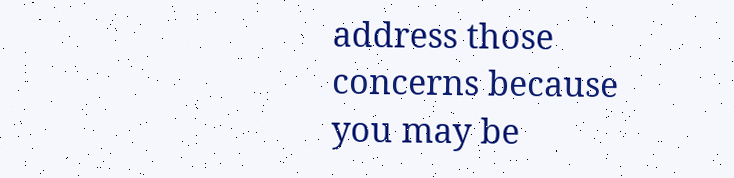address those concerns because you may be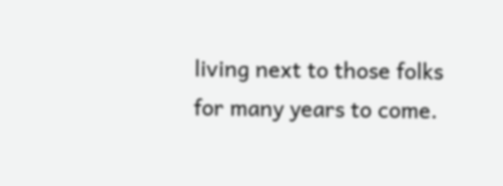living next to those folks for many years to come.